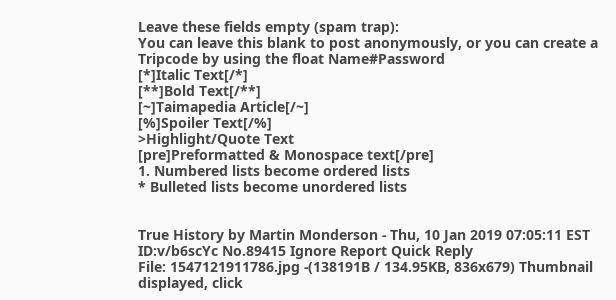Leave these fields empty (spam trap):
You can leave this blank to post anonymously, or you can create a Tripcode by using the float Name#Password
[*]Italic Text[/*]
[**]Bold Text[/**]
[~]Taimapedia Article[/~]
[%]Spoiler Text[/%]
>Highlight/Quote Text
[pre]Preformatted & Monospace text[/pre]
1. Numbered lists become ordered lists
* Bulleted lists become unordered lists


True History by Martin Monderson - Thu, 10 Jan 2019 07:05:11 EST ID:v/b6scYc No.89415 Ignore Report Quick Reply
File: 1547121911786.jpg -(138191B / 134.95KB, 836x679) Thumbnail displayed, click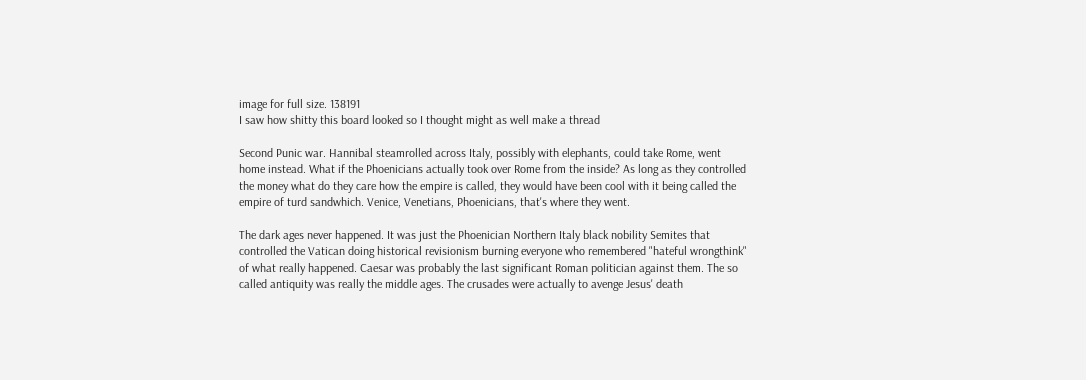image for full size. 138191
I saw how shitty this board looked so I thought might as well make a thread

Second Punic war. Hannibal steamrolled across Italy, possibly with elephants, could take Rome, went home instead. What if the Phoenicians actually took over Rome from the inside? As long as they controlled the money what do they care how the empire is called, they would have been cool with it being called the empire of turd sandwhich. Venice, Venetians, Phoenicians, that's where they went.

The dark ages never happened. It was just the Phoenician Northern Italy black nobility Semites that controlled the Vatican doing historical revisionism burning everyone who remembered "hateful wrongthink" of what really happened. Caesar was probably the last significant Roman politician against them. The so called antiquity was really the middle ages. The crusades were actually to avenge Jesus' death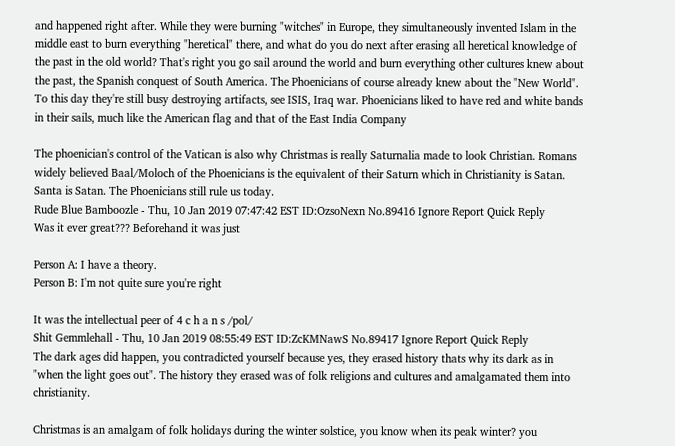and happened right after. While they were burning "witches" in Europe, they simultaneously invented Islam in the middle east to burn everything "heretical" there, and what do you do next after erasing all heretical knowledge of the past in the old world? That's right you go sail around the world and burn everything other cultures knew about the past, the Spanish conquest of South America. The Phoenicians of course already knew about the "New World".
To this day they're still busy destroying artifacts, see ISIS, Iraq war. Phoenicians liked to have red and white bands in their sails, much like the American flag and that of the East India Company

The phoenician's control of the Vatican is also why Christmas is really Saturnalia made to look Christian. Romans widely believed Baal/Moloch of the Phoenicians is the equivalent of their Saturn which in Christianity is Satan. Santa is Satan. The Phoenicians still rule us today.
Rude Blue Bamboozle - Thu, 10 Jan 2019 07:47:42 EST ID:OzsoNexn No.89416 Ignore Report Quick Reply
Was it ever great??? Beforehand it was just

Person A: I have a theory.
Person B: I'm not quite sure you're right

It was the intellectual peer of 4 c h a n s /pol/
Shit Gemmlehall - Thu, 10 Jan 2019 08:55:49 EST ID:ZcKMNawS No.89417 Ignore Report Quick Reply
The dark ages did happen, you contradicted yourself because yes, they erased history thats why its dark as in "when the light goes out". The history they erased was of folk religions and cultures and amalgamated them into christianity.

Christmas is an amalgam of folk holidays during the winter solstice, you know when its peak winter? you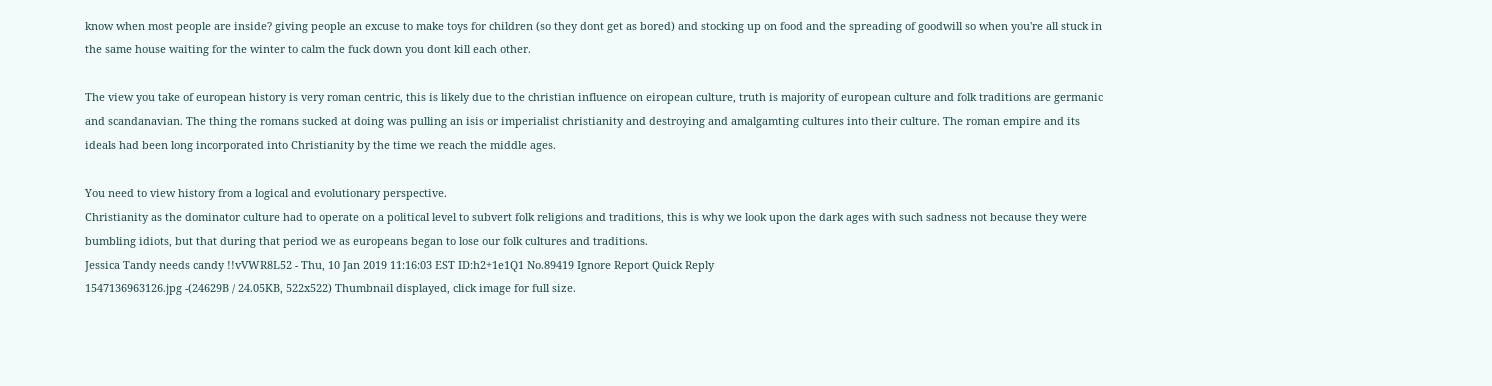know when most people are inside? giving people an excuse to make toys for children (so they dont get as bored) and stocking up on food and the spreading of goodwill so when you're all stuck in the same house waiting for the winter to calm the fuck down you dont kill each other.

The view you take of european history is very roman centric, this is likely due to the christian influence on eiropean culture, truth is majority of european culture and folk traditions are germanic and scandanavian. The thing the romans sucked at doing was pulling an isis or imperialist christianity and destroying and amalgamting cultures into their culture. The roman empire and its ideals had been long incorporated into Christianity by the time we reach the middle ages.

You need to view history from a logical and evolutionary perspective.
Christianity as the dominator culture had to operate on a political level to subvert folk religions and traditions, this is why we look upon the dark ages with such sadness not because they were bumbling idiots, but that during that period we as europeans began to lose our folk cultures and traditions.
Jessica Tandy needs candy !!vVWR8L52 - Thu, 10 Jan 2019 11:16:03 EST ID:h2+1e1Q1 No.89419 Ignore Report Quick Reply
1547136963126.jpg -(24629B / 24.05KB, 522x522) Thumbnail displayed, click image for full size.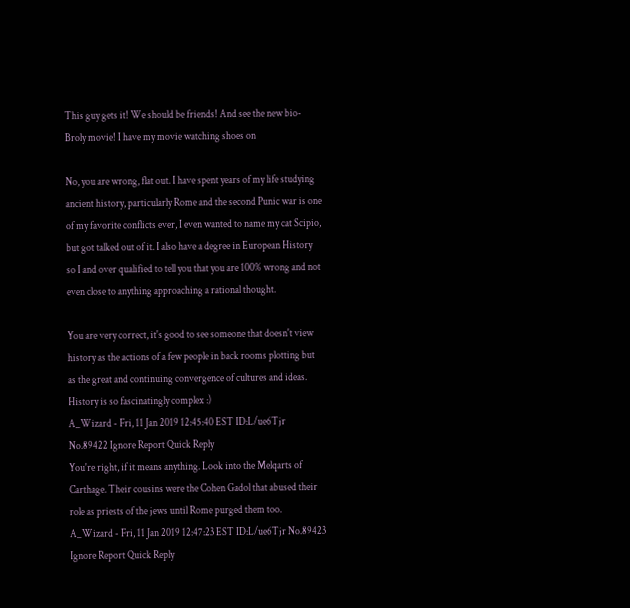This guy gets it! We should be friends! And see the new bio-Broly movie! I have my movie watching shoes on

No, you are wrong, flat out. I have spent years of my life studying ancient history, particularly Rome and the second Punic war is one of my favorite conflicts ever, I even wanted to name my cat Scipio, but got talked out of it. I also have a degree in European History so I and over qualified to tell you that you are 100% wrong and not even close to anything approaching a rational thought.

You are very correct, it's good to see someone that doesn't view history as the actions of a few people in back rooms plotting but as the great and continuing convergence of cultures and ideas. History is so fascinatingly complex :)
A_Wizard - Fri, 11 Jan 2019 12:45:40 EST ID:L/ue6Tjr No.89422 Ignore Report Quick Reply
You're right, if it means anything. Look into the Melqarts of Carthage. Their cousins were the Cohen Gadol that abused their role as priests of the jews until Rome purged them too.
A_Wizard - Fri, 11 Jan 2019 12:47:23 EST ID:L/ue6Tjr No.89423 Ignore Report Quick Reply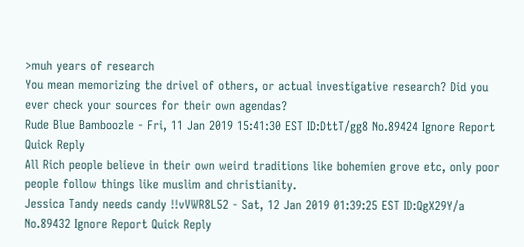>muh years of research
You mean memorizing the drivel of others, or actual investigative research? Did you ever check your sources for their own agendas?
Rude Blue Bamboozle - Fri, 11 Jan 2019 15:41:30 EST ID:DttT/gg8 No.89424 Ignore Report Quick Reply
All Rich people believe in their own weird traditions like bohemien grove etc, only poor people follow things like muslim and christianity.
Jessica Tandy needs candy !!vVWR8L52 - Sat, 12 Jan 2019 01:39:25 EST ID:QgX29Y/a No.89432 Ignore Report Quick Reply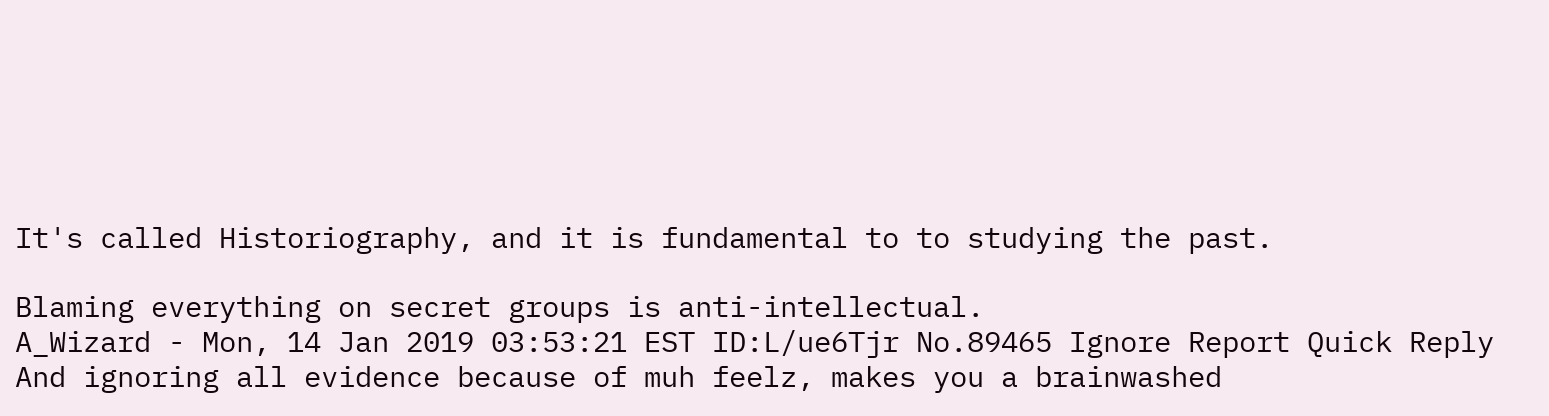It's called Historiography, and it is fundamental to to studying the past.

Blaming everything on secret groups is anti-intellectual.
A_Wizard - Mon, 14 Jan 2019 03:53:21 EST ID:L/ue6Tjr No.89465 Ignore Report Quick Reply
And ignoring all evidence because of muh feelz, makes you a brainwashed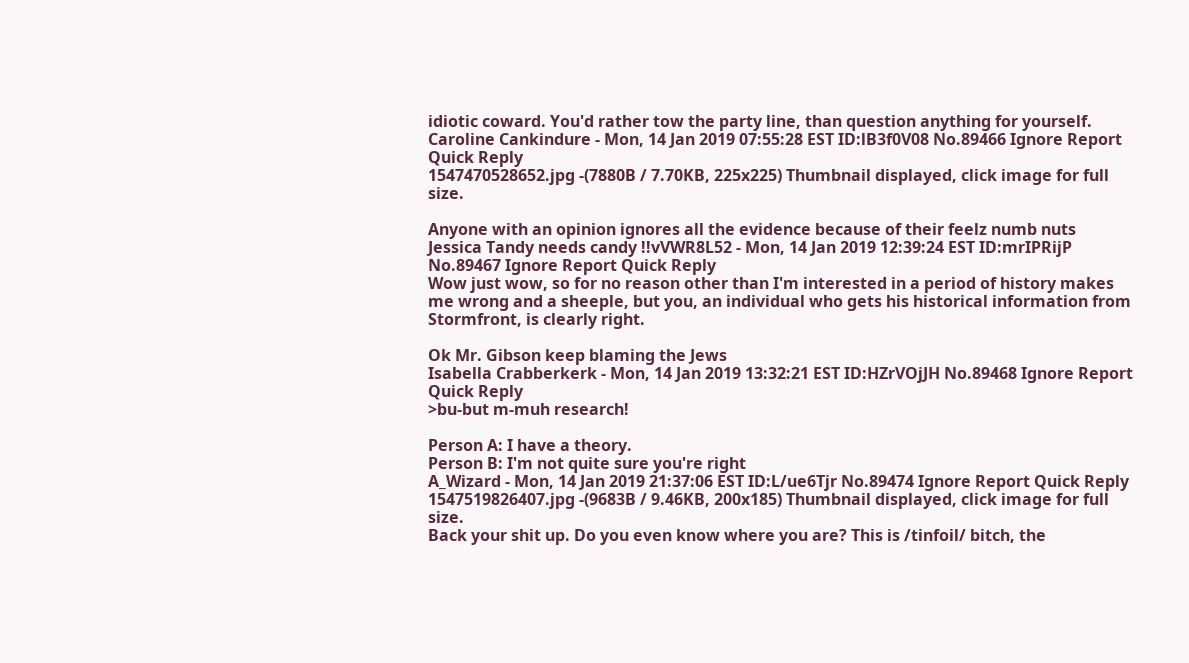idiotic coward. You'd rather tow the party line, than question anything for yourself.
Caroline Cankindure - Mon, 14 Jan 2019 07:55:28 EST ID:lB3f0V08 No.89466 Ignore Report Quick Reply
1547470528652.jpg -(7880B / 7.70KB, 225x225) Thumbnail displayed, click image for full size.

Anyone with an opinion ignores all the evidence because of their feelz numb nuts
Jessica Tandy needs candy !!vVWR8L52 - Mon, 14 Jan 2019 12:39:24 EST ID:mrIPRijP No.89467 Ignore Report Quick Reply
Wow just wow, so for no reason other than I'm interested in a period of history makes me wrong and a sheeple, but you, an individual who gets his historical information from Stormfront, is clearly right.

Ok Mr. Gibson keep blaming the Jews
Isabella Crabberkerk - Mon, 14 Jan 2019 13:32:21 EST ID:HZrVOjJH No.89468 Ignore Report Quick Reply
>bu-but m-muh research!

Person A: I have a theory.
Person B: I'm not quite sure you're right
A_Wizard - Mon, 14 Jan 2019 21:37:06 EST ID:L/ue6Tjr No.89474 Ignore Report Quick Reply
1547519826407.jpg -(9683B / 9.46KB, 200x185) Thumbnail displayed, click image for full size.
Back your shit up. Do you even know where you are? This is /tinfoil/ bitch, the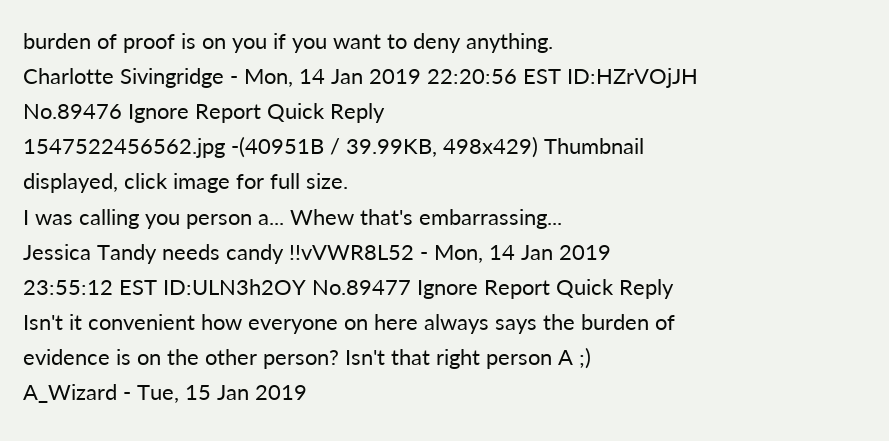burden of proof is on you if you want to deny anything.
Charlotte Sivingridge - Mon, 14 Jan 2019 22:20:56 EST ID:HZrVOjJH No.89476 Ignore Report Quick Reply
1547522456562.jpg -(40951B / 39.99KB, 498x429) Thumbnail displayed, click image for full size.
I was calling you person a... Whew that's embarrassing...
Jessica Tandy needs candy !!vVWR8L52 - Mon, 14 Jan 2019 23:55:12 EST ID:ULN3h2OY No.89477 Ignore Report Quick Reply
Isn't it convenient how everyone on here always says the burden of evidence is on the other person? Isn't that right person A ;)
A_Wizard - Tue, 15 Jan 2019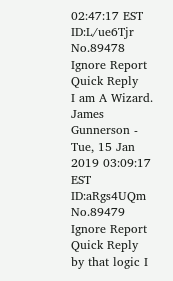02:47:17 EST ID:L/ue6Tjr No.89478 Ignore Report Quick Reply
I am A Wizard.
James Gunnerson - Tue, 15 Jan 2019 03:09:17 EST ID:aRgs4UQm No.89479 Ignore Report Quick Reply
by that logic I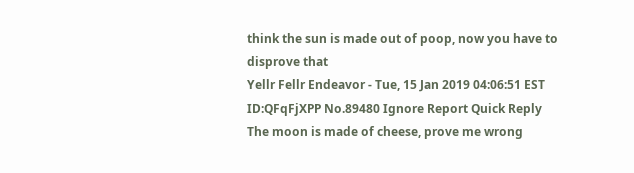think the sun is made out of poop, now you have to disprove that
Yellr Fellr Endeavor - Tue, 15 Jan 2019 04:06:51 EST ID:QFqFjXPP No.89480 Ignore Report Quick Reply
The moon is made of cheese, prove me wrong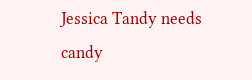Jessica Tandy needs candy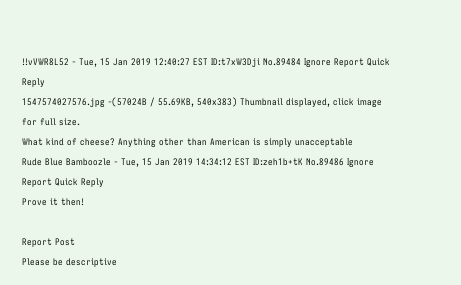!!vVWR8L52 - Tue, 15 Jan 2019 12:40:27 EST ID:t7xW3Dji No.89484 Ignore Report Quick Reply
1547574027576.jpg -(57024B / 55.69KB, 540x383) Thumbnail displayed, click image for full size.
What kind of cheese? Anything other than American is simply unacceptable
Rude Blue Bamboozle - Tue, 15 Jan 2019 14:34:12 EST ID:zeh1b+tK No.89486 Ignore Report Quick Reply
Prove it then!

Report Post
Please be descriptive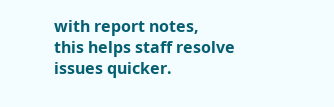with report notes,
this helps staff resolve issues quicker.